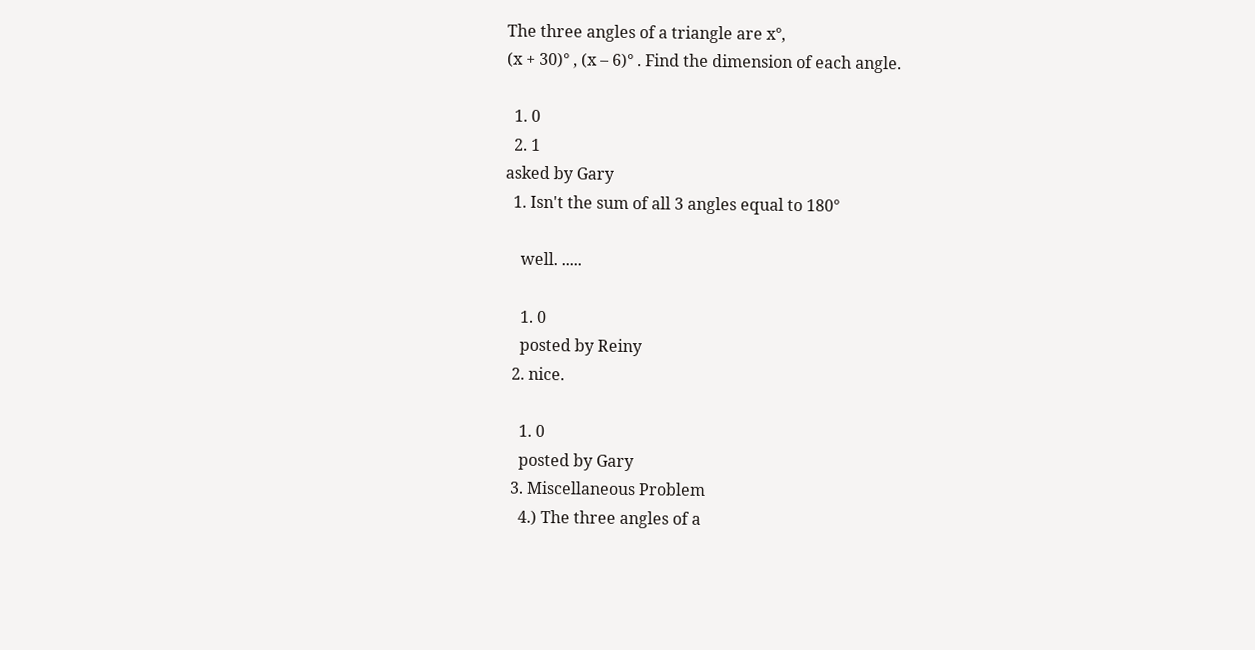The three angles of a triangle are x°,
(x + 30)° , (x – 6)° . Find the dimension of each angle.

  1. 0
  2. 1
asked by Gary
  1. Isn't the sum of all 3 angles equal to 180°

    well. .....

    1. 0
    posted by Reiny
  2. nice.

    1. 0
    posted by Gary
  3. Miscellaneous Problem
    4.) The three angles of a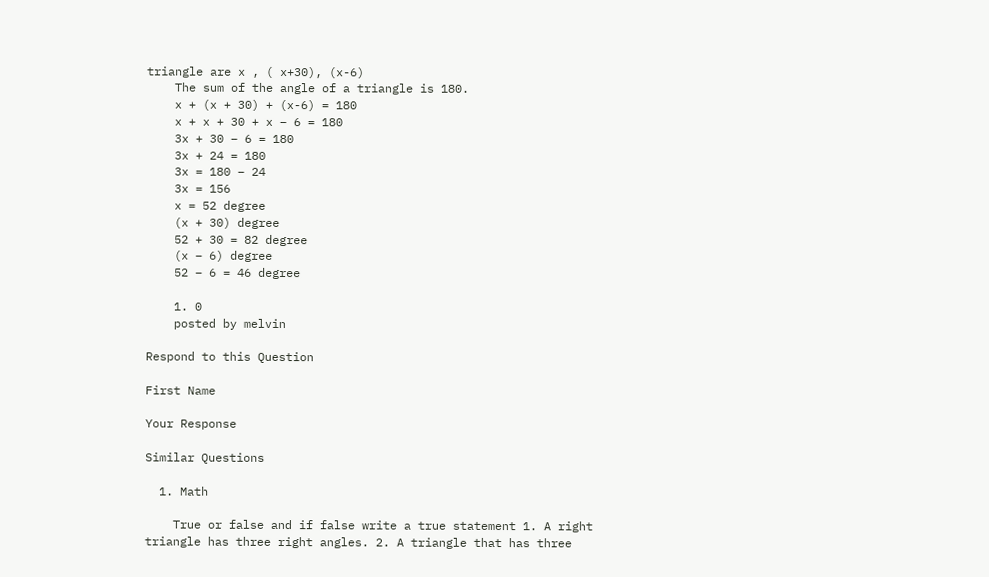triangle are x , ( x+30), (x-6)
    The sum of the angle of a triangle is 180.
    x + (x + 30) + (x-6) = 180
    x + x + 30 + x – 6 = 180
    3x + 30 – 6 = 180
    3x + 24 = 180
    3x = 180 – 24
    3x = 156
    x = 52 degree
    (x + 30) degree
    52 + 30 = 82 degree
    (x – 6) degree
    52 – 6 = 46 degree

    1. 0
    posted by melvin

Respond to this Question

First Name

Your Response

Similar Questions

  1. Math

    True or false and if false write a true statement 1. A right triangle has three right angles. 2. A triangle that has three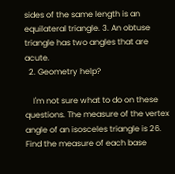sides of the same length is an equilateral triangle. 3. An obtuse triangle has two angles that are acute.
  2. Geometry help?

    I'm not sure what to do on these questions. The measure of the vertex angle of an isosceles triangle is 26. Find the measure of each base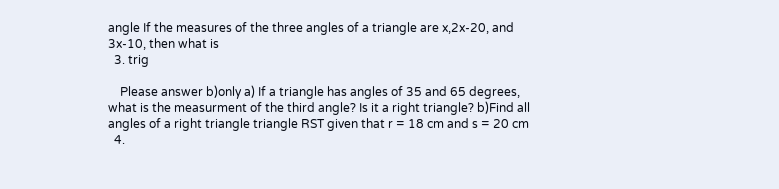angle If the measures of the three angles of a triangle are x,2x-20, and 3x-10, then what is
  3. trig

    Please answer b)only a) If a triangle has angles of 35 and 65 degrees, what is the measurment of the third angle? Is it a right triangle? b)Find all angles of a right triangle triangle RST given that r = 18 cm and s = 20 cm
  4.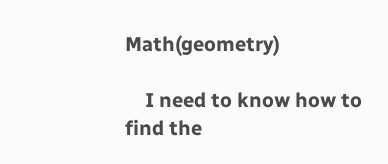Math(geometry)

    I need to know how to find the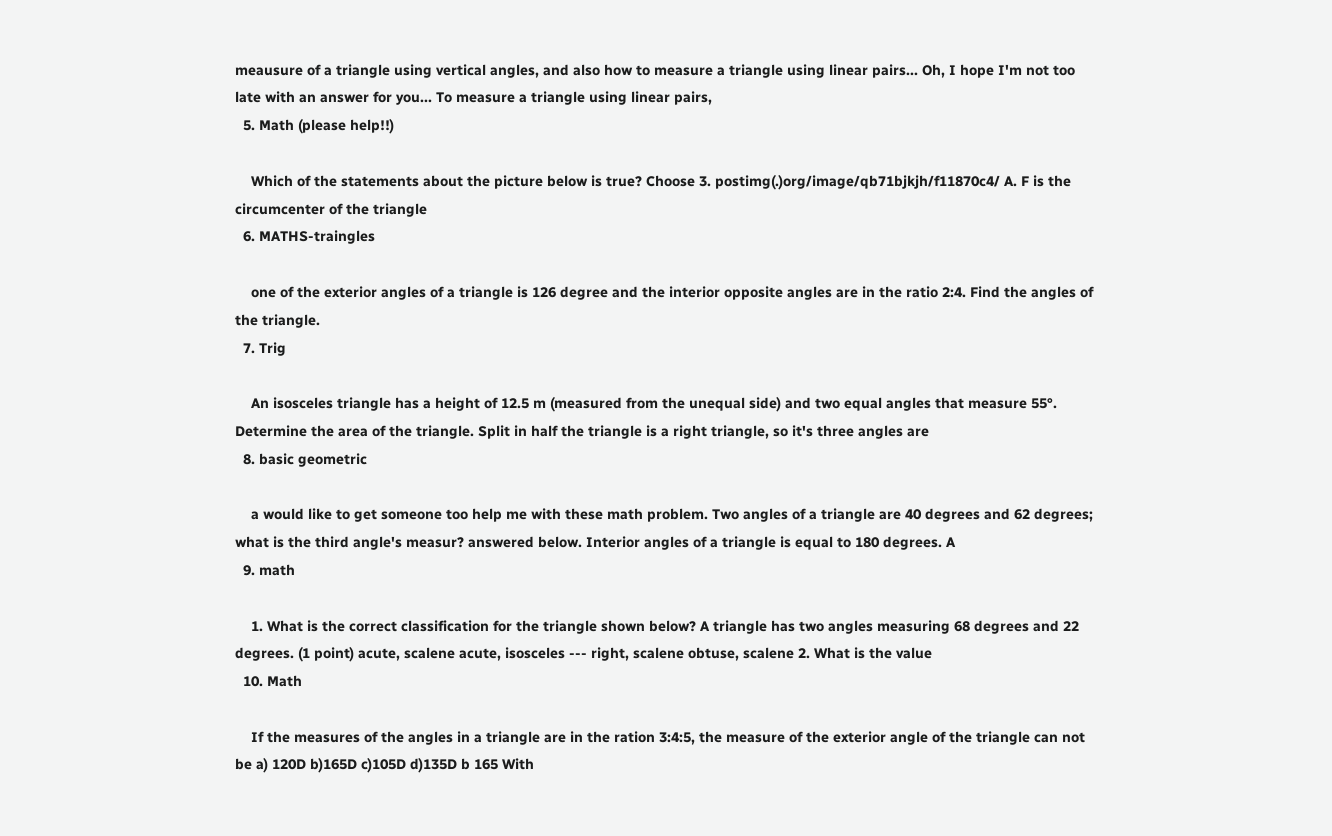meausure of a triangle using vertical angles, and also how to measure a triangle using linear pairs... Oh, I hope I'm not too late with an answer for you... To measure a triangle using linear pairs,
  5. Math (please help!!)

    Which of the statements about the picture below is true? Choose 3. postimg(.)org/image/qb71bjkjh/f11870c4/ A. F is the circumcenter of the triangle
  6. MATHS-traingles

    one of the exterior angles of a triangle is 126 degree and the interior opposite angles are in the ratio 2:4. Find the angles of the triangle.
  7. Trig

    An isosceles triangle has a height of 12.5 m (measured from the unequal side) and two equal angles that measure 55°. Determine the area of the triangle. Split in half the triangle is a right triangle, so it's three angles are
  8. basic geometric

    a would like to get someone too help me with these math problem. Two angles of a triangle are 40 degrees and 62 degrees; what is the third angle's measur? answered below. Interior angles of a triangle is equal to 180 degrees. A
  9. math

    1. What is the correct classification for the triangle shown below? A triangle has two angles measuring 68 degrees and 22 degrees. (1 point) acute, scalene acute, isosceles --- right, scalene obtuse, scalene 2. What is the value
  10. Math

    If the measures of the angles in a triangle are in the ration 3:4:5, the measure of the exterior angle of the triangle can not be a) 120D b)165D c)105D d)135D b 165 With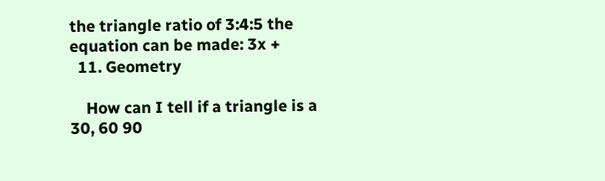the triangle ratio of 3:4:5 the equation can be made: 3x +
  11. Geometry

    How can I tell if a triangle is a 30, 60 90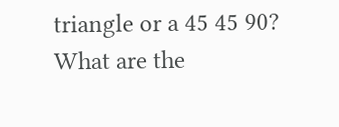triangle or a 45 45 90? What are the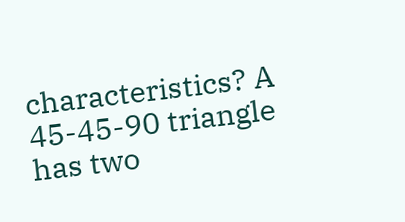characteristics? A 45-45-90 triangle has two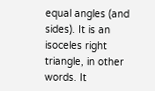equal angles (and sides). It is an isoceles right triangle, in other words. It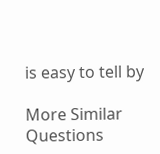is easy to tell by

More Similar Questions